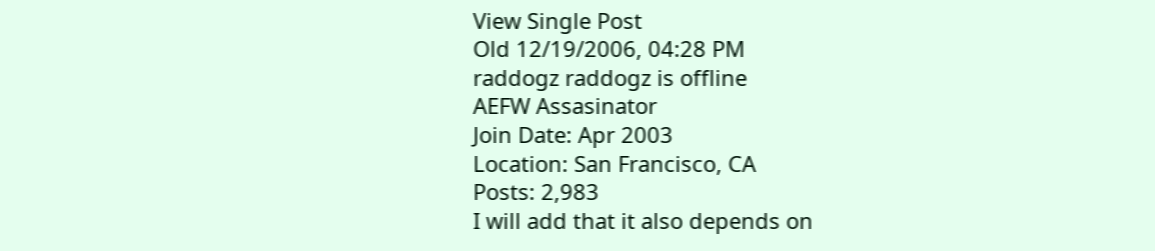View Single Post
Old 12/19/2006, 04:28 PM
raddogz raddogz is offline
AEFW Assasinator
Join Date: Apr 2003
Location: San Francisco, CA
Posts: 2,983
I will add that it also depends on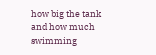how big the tank and how much swimming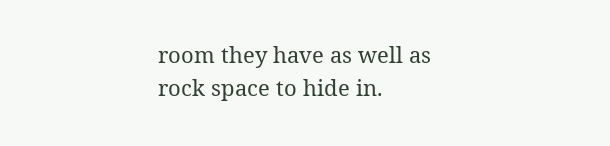room they have as well as rock space to hide in.